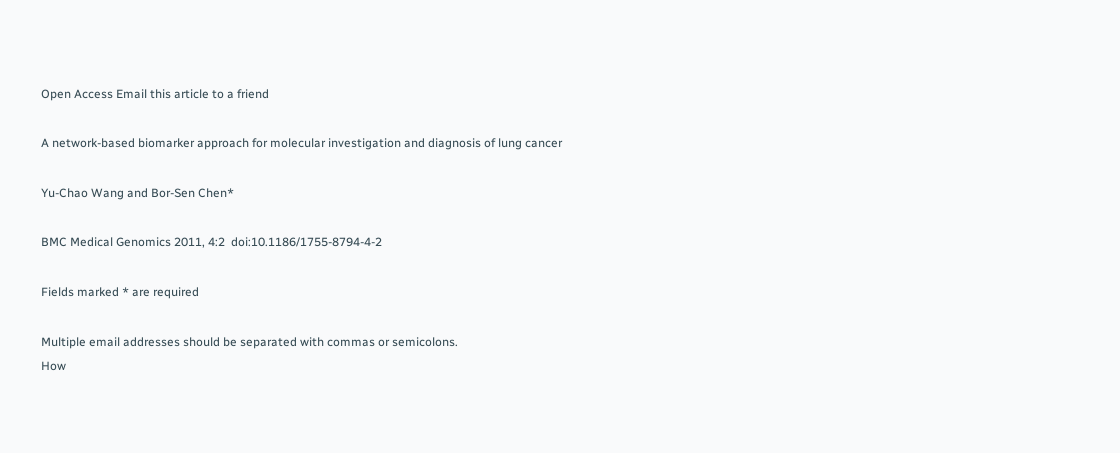Open Access Email this article to a friend

A network-based biomarker approach for molecular investigation and diagnosis of lung cancer

Yu-Chao Wang and Bor-Sen Chen*

BMC Medical Genomics 2011, 4:2  doi:10.1186/1755-8794-4-2

Fields marked * are required

Multiple email addresses should be separated with commas or semicolons.
How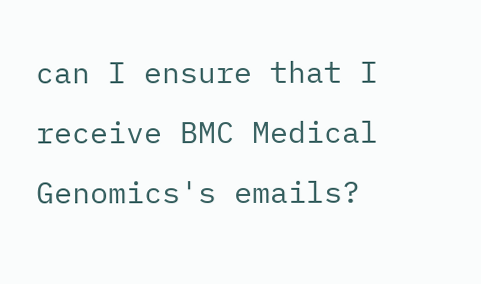can I ensure that I receive BMC Medical Genomics's emails?